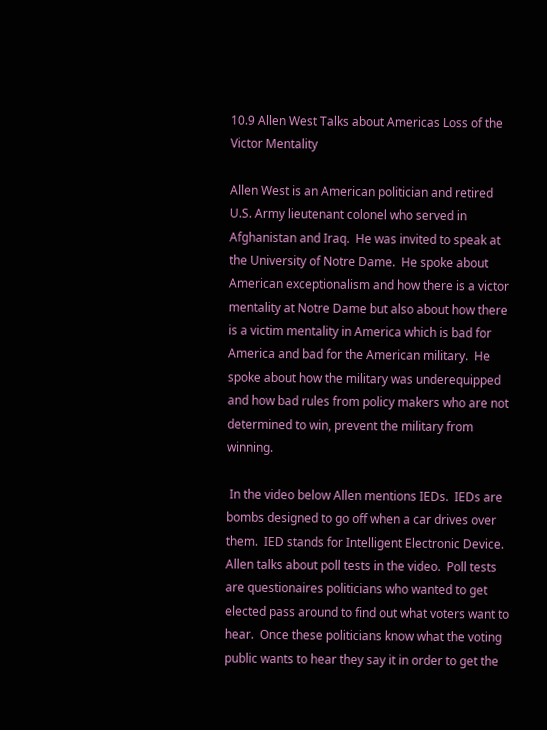10.9 Allen West Talks about Americas Loss of the Victor Mentality

Allen West is an American politician and retired U.S. Army lieutenant colonel who served in Afghanistan and Iraq.  He was invited to speak at the University of Notre Dame.  He spoke about American exceptionalism and how there is a victor mentality at Notre Dame but also about how there is a victim mentality in America which is bad for America and bad for the American military.  He spoke about how the military was underequipped and how bad rules from policy makers who are not determined to win, prevent the military from winning.

 In the video below Allen mentions IEDs.  IEDs are bombs designed to go off when a car drives over them.  IED stands for Intelligent Electronic Device.  Allen talks about poll tests in the video.  Poll tests are questionaires politicians who wanted to get elected pass around to find out what voters want to hear.  Once these politicians know what the voting public wants to hear they say it in order to get the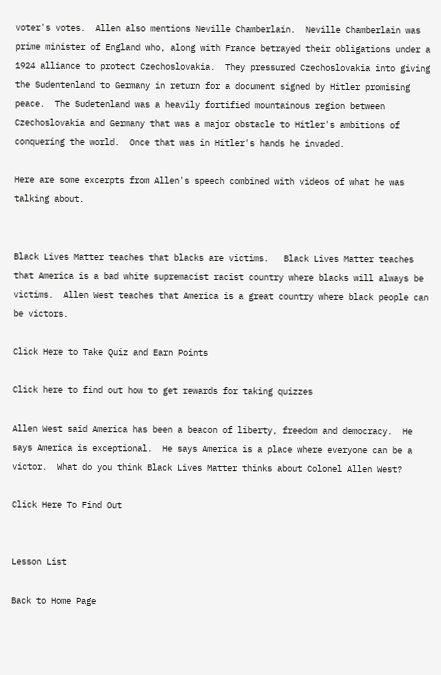voter's votes.  Allen also mentions Neville Chamberlain.  Neville Chamberlain was prime minister of England who, along with France betrayed their obligations under a 1924 alliance to protect Czechoslovakia.  They pressured Czechoslovakia into giving the Sudentenland to Germany in return for a document signed by Hitler promising peace.  The Sudetenland was a heavily fortified mountainous region between Czechoslovakia and Germany that was a major obstacle to Hitler's ambitions of conquering the world.  Once that was in Hitler's hands he invaded.

Here are some excerpts from Allen's speech combined with videos of what he was talking about.


Black Lives Matter teaches that blacks are victims.   Black Lives Matter teaches that America is a bad white supremacist racist country where blacks will always be victims.  Allen West teaches that America is a great country where black people can be victors.

Click Here to Take Quiz and Earn Points

Click here to find out how to get rewards for taking quizzes

Allen West said America has been a beacon of liberty, freedom and democracy.  He says America is exceptional.  He says America is a place where everyone can be a victor.  What do you think Black Lives Matter thinks about Colonel Allen West?

Click Here To Find Out


Lesson List

Back to Home Page